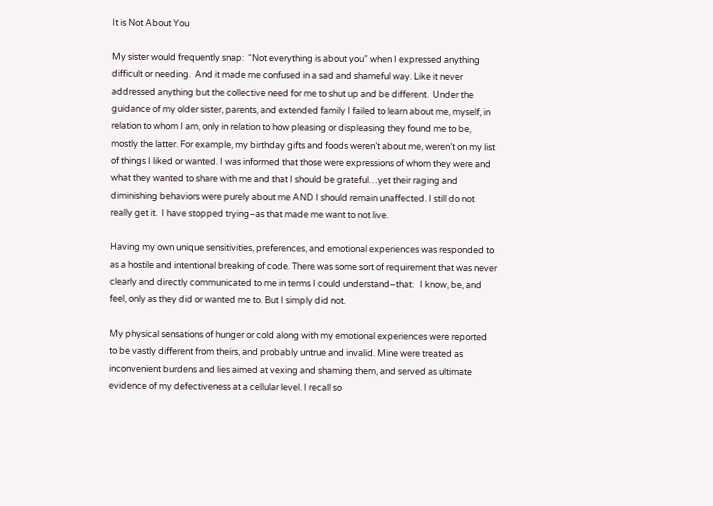It is Not About You

My sister would frequently snap:  “Not everything is about you” when I expressed anything difficult or needing.  And it made me confused in a sad and shameful way. Like it never addressed anything but the collective need for me to shut up and be different.  Under the guidance of my older sister, parents, and extended family I failed to learn about me, myself, in relation to whom I am, only in relation to how pleasing or displeasing they found me to be, mostly the latter. For example, my birthday gifts and foods weren’t about me, weren’t on my list of things I liked or wanted. I was informed that those were expressions of whom they were and what they wanted to share with me and that I should be grateful…yet their raging and diminishing behaviors were purely about me AND I should remain unaffected. I still do not really get it.  I have stopped trying–as that made me want to not live.

Having my own unique sensitivities, preferences, and emotional experiences was responded to as a hostile and intentional breaking of code. There was some sort of requirement that was never clearly and directly communicated to me in terms I could understand–that:   I know, be, and feel, only as they did or wanted me to. But I simply did not.

My physical sensations of hunger or cold along with my emotional experiences were reported to be vastly different from theirs, and probably untrue and invalid. Mine were treated as inconvenient burdens and lies aimed at vexing and shaming them, and served as ultimate evidence of my defectiveness at a cellular level. I recall so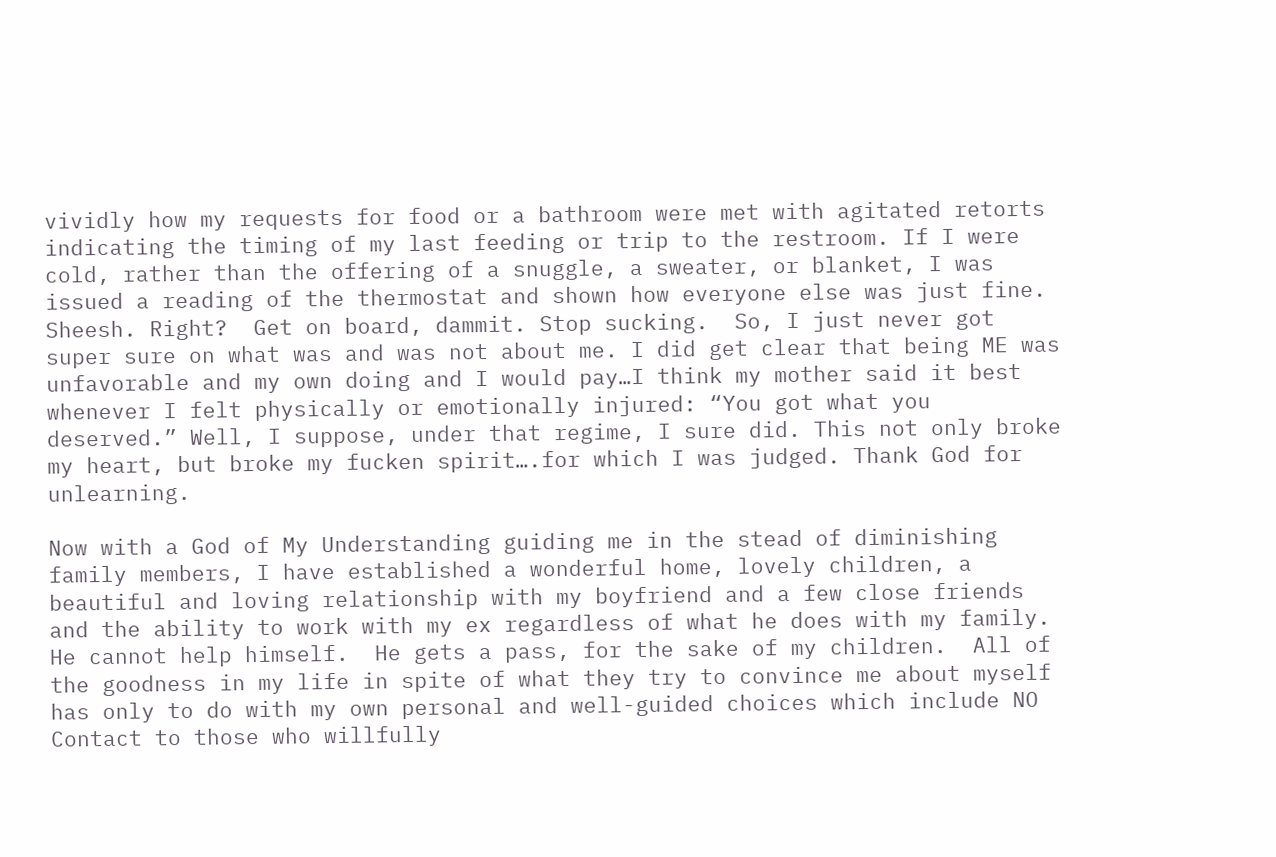vividly how my requests for food or a bathroom were met with agitated retorts indicating the timing of my last feeding or trip to the restroom. If I were cold, rather than the offering of a snuggle, a sweater, or blanket, I was issued a reading of the thermostat and shown how everyone else was just fine. Sheesh. Right?  Get on board, dammit. Stop sucking.  So, I just never got super sure on what was and was not about me. I did get clear that being ME was unfavorable and my own doing and I would pay…I think my mother said it best whenever I felt physically or emotionally injured: “You got what you deserved.” Well, I suppose, under that regime, I sure did. This not only broke my heart, but broke my fucken spirit….for which I was judged. Thank God for unlearning.

Now with a God of My Understanding guiding me in the stead of diminishing family members, I have established a wonderful home, lovely children, a beautiful and loving relationship with my boyfriend and a few close friends and the ability to work with my ex regardless of what he does with my family.  He cannot help himself.  He gets a pass, for the sake of my children.  All of the goodness in my life in spite of what they try to convince me about myself has only to do with my own personal and well-guided choices which include NO Contact to those who willfully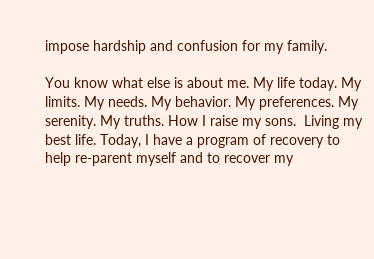impose hardship and confusion for my family.

You know what else is about me. My life today. My limits. My needs. My behavior. My preferences. My serenity. My truths. How I raise my sons.  Living my best life. Today, I have a program of recovery to help re-parent myself and to recover my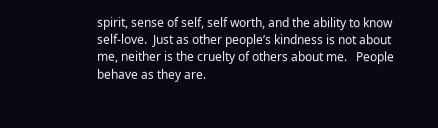spirit, sense of self, self worth, and the ability to know self-love.  Just as other people’s kindness is not about me, neither is the cruelty of others about me.   People behave as they are.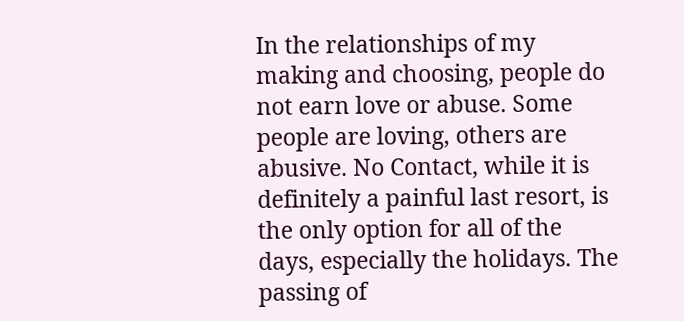In the relationships of my making and choosing, people do not earn love or abuse. Some people are loving, others are abusive. No Contact, while it is definitely a painful last resort, is the only option for all of the days, especially the holidays. The passing of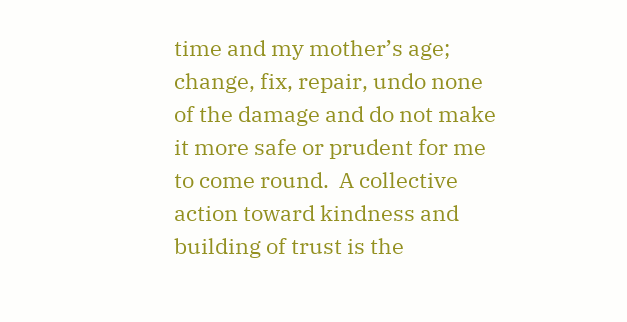time and my mother’s age; change, fix, repair, undo none of the damage and do not make it more safe or prudent for me to come round.  A collective action toward kindness and building of trust is the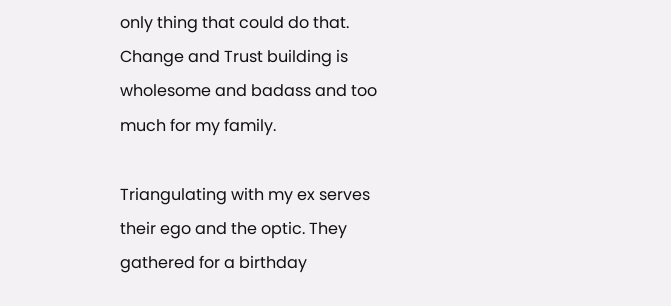only thing that could do that.  Change and Trust building is wholesome and badass and too much for my family.

Triangulating with my ex serves their ego and the optic. They gathered for a birthday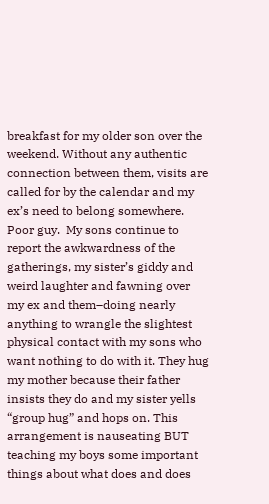breakfast for my older son over the weekend. Without any authentic connection between them, visits are called for by the calendar and my ex’s need to belong somewhere. Poor guy.  My sons continue to report the awkwardness of the gatherings, my sister’s giddy and weird laughter and fawning over my ex and them–doing nearly anything to wrangle the slightest physical contact with my sons who want nothing to do with it. They hug my mother because their father insists they do and my sister yells “group hug” and hops on. This arrangement is nauseating BUT teaching my boys some important things about what does and does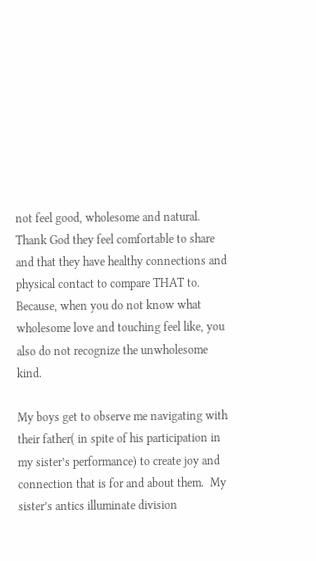not feel good, wholesome and natural. Thank God they feel comfortable to share and that they have healthy connections and physical contact to compare THAT to. Because, when you do not know what wholesome love and touching feel like, you also do not recognize the unwholesome kind.

My boys get to observe me navigating with their father( in spite of his participation in my sister’s performance) to create joy and connection that is for and about them.  My sister’s antics illuminate division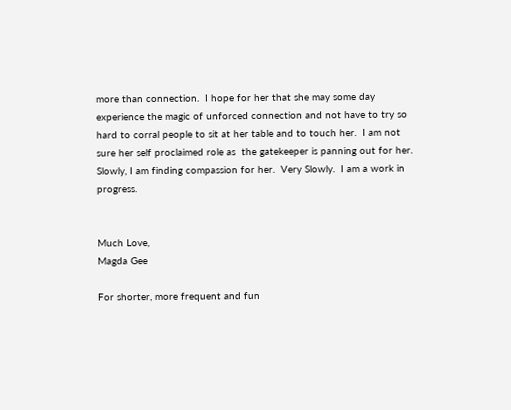more than connection.  I hope for her that she may some day experience the magic of unforced connection and not have to try so hard to corral people to sit at her table and to touch her.  I am not sure her self proclaimed role as  the gatekeeper is panning out for her.  Slowly, I am finding compassion for her.  Very Slowly.  I am a work in progress.


Much Love,
Magda Gee

For shorter, more frequent and fun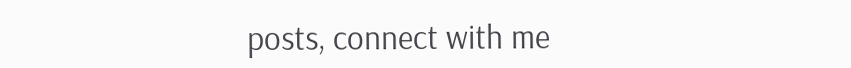posts, connect with me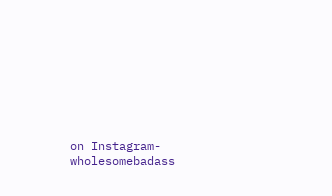on Instagram- wholesomebadass